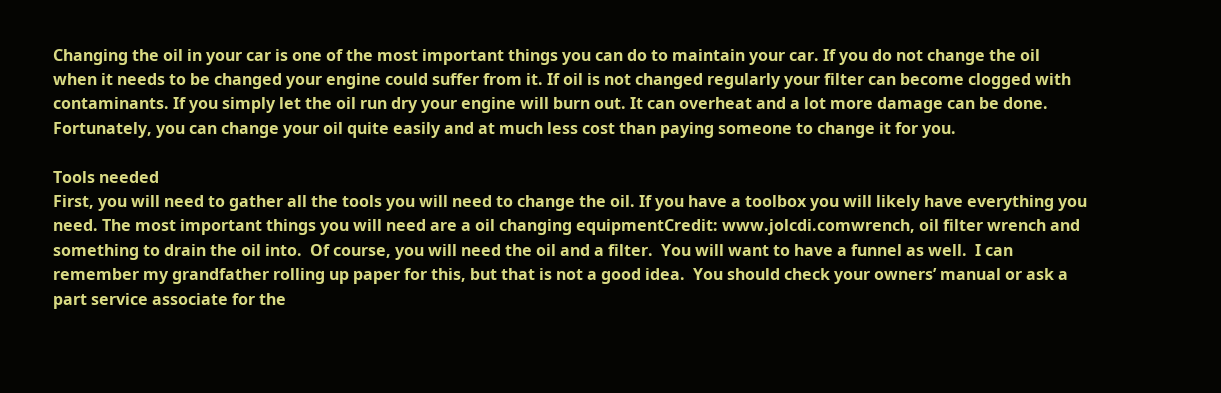Changing the oil in your car is one of the most important things you can do to maintain your car. If you do not change the oil when it needs to be changed your engine could suffer from it. If oil is not changed regularly your filter can become clogged with contaminants. If you simply let the oil run dry your engine will burn out. It can overheat and a lot more damage can be done. Fortunately, you can change your oil quite easily and at much less cost than paying someone to change it for you.

Tools needed
First, you will need to gather all the tools you will need to change the oil. If you have a toolbox you will likely have everything you need. The most important things you will need are a oil changing equipmentCredit: www.jolcdi.comwrench, oil filter wrench and something to drain the oil into.  Of course, you will need the oil and a filter.  You will want to have a funnel as well.  I can remember my grandfather rolling up paper for this, but that is not a good idea.  You should check your owners’ manual or ask a part service associate for the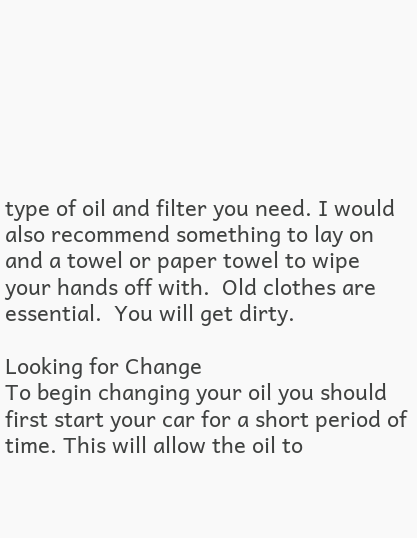type of oil and filter you need. I would also recommend something to lay on and a towel or paper towel to wipe your hands off with.  Old clothes are essential.  You will get dirty.

Looking for Change
To begin changing your oil you should first start your car for a short period of time. This will allow the oil to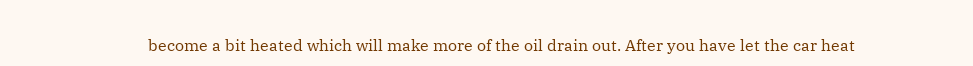become a bit heated which will make more of the oil drain out. After you have let the car heat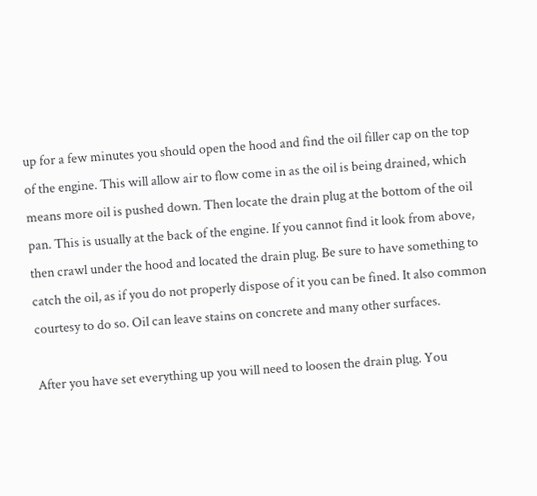up for a few minutes you should open the hood and find the oil filler cap on the top of the engine. This will allow air to flow come in as the oil is being drained, which means more oil is pushed down. Then locate the drain plug at the bottom of the oil pan. This is usually at the back of the engine. If you cannot find it look from above, then crawl under the hood and located the drain plug. Be sure to have something to catch the oil, as if you do not properly dispose of it you can be fined. It also common courtesy to do so. Oil can leave stains on concrete and many other surfaces.

After you have set everything up you will need to loosen the drain plug. You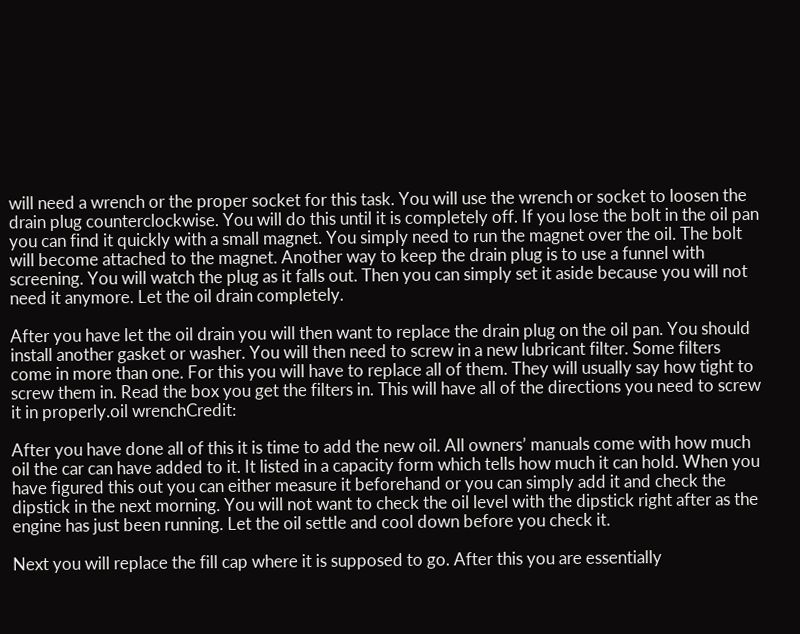will need a wrench or the proper socket for this task. You will use the wrench or socket to loosen the drain plug counterclockwise. You will do this until it is completely off. If you lose the bolt in the oil pan you can find it quickly with a small magnet. You simply need to run the magnet over the oil. The bolt will become attached to the magnet. Another way to keep the drain plug is to use a funnel with screening. You will watch the plug as it falls out. Then you can simply set it aside because you will not need it anymore. Let the oil drain completely.

After you have let the oil drain you will then want to replace the drain plug on the oil pan. You should install another gasket or washer. You will then need to screw in a new lubricant filter. Some filters come in more than one. For this you will have to replace all of them. They will usually say how tight to screw them in. Read the box you get the filters in. This will have all of the directions you need to screw it in properly.oil wrenchCredit:

After you have done all of this it is time to add the new oil. All owners’ manuals come with how much oil the car can have added to it. It listed in a capacity form which tells how much it can hold. When you have figured this out you can either measure it beforehand or you can simply add it and check the dipstick in the next morning. You will not want to check the oil level with the dipstick right after as the engine has just been running. Let the oil settle and cool down before you check it.

Next you will replace the fill cap where it is supposed to go. After this you are essentially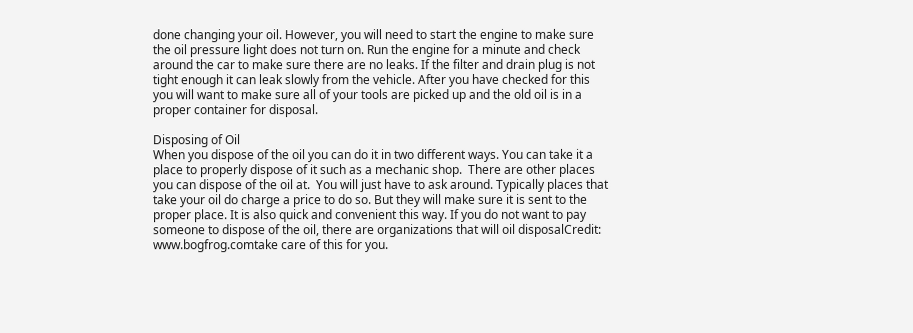done changing your oil. However, you will need to start the engine to make sure the oil pressure light does not turn on. Run the engine for a minute and check around the car to make sure there are no leaks. If the filter and drain plug is not tight enough it can leak slowly from the vehicle. After you have checked for this you will want to make sure all of your tools are picked up and the old oil is in a proper container for disposal.

Disposing of Oil
When you dispose of the oil you can do it in two different ways. You can take it a place to properly dispose of it such as a mechanic shop.  There are other places you can dispose of the oil at.  You will just have to ask around. Typically places that take your oil do charge a price to do so. But they will make sure it is sent to the proper place. It is also quick and convenient this way. If you do not want to pay someone to dispose of the oil, there are organizations that will oil disposalCredit: www.bogfrog.comtake care of this for you.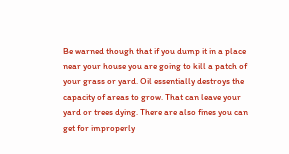Be warned though that if you dump it in a place near your house you are going to kill a patch of your grass or yard. Oil essentially destroys the capacity of areas to grow. That can leave your yard or trees dying. There are also fines you can get for improperly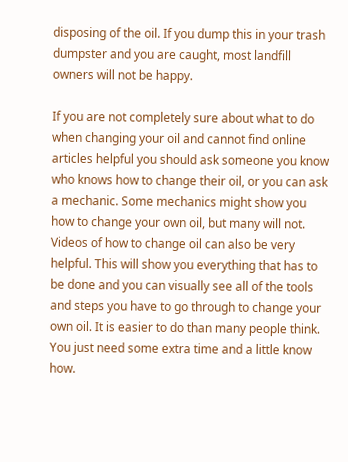disposing of the oil. If you dump this in your trash dumpster and you are caught, most landfill owners will not be happy.

If you are not completely sure about what to do when changing your oil and cannot find online articles helpful you should ask someone you know who knows how to change their oil, or you can ask a mechanic. Some mechanics might show you how to change your own oil, but many will not. Videos of how to change oil can also be very helpful. This will show you everything that has to be done and you can visually see all of the tools and steps you have to go through to change your own oil. It is easier to do than many people think. You just need some extra time and a little know how.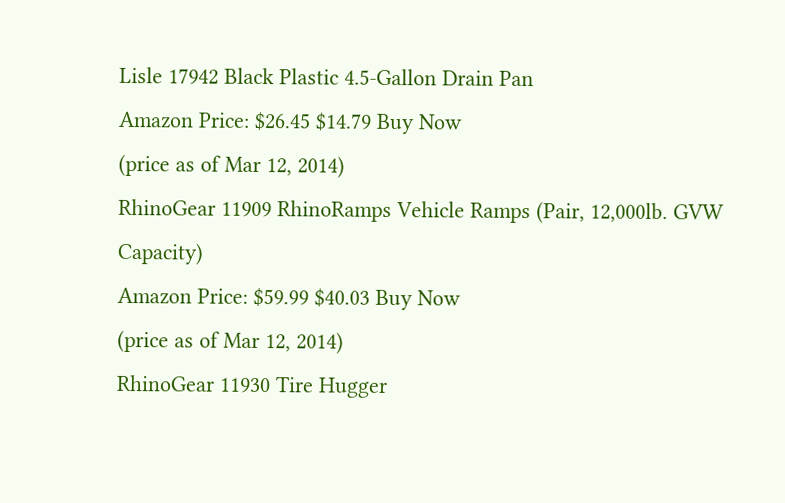Lisle 17942 Black Plastic 4.5-Gallon Drain Pan
Amazon Price: $26.45 $14.79 Buy Now
(price as of Mar 12, 2014)
RhinoGear 11909 RhinoRamps Vehicle Ramps (Pair, 12,000lb. GVW Capacity)
Amazon Price: $59.99 $40.03 Buy Now
(price as of Mar 12, 2014)
RhinoGear 11930 Tire Hugger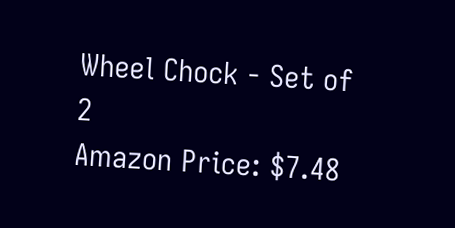Wheel Chock - Set of 2
Amazon Price: $7.48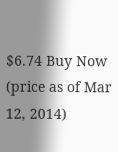$6.74 Buy Now
(price as of Mar 12, 2014)